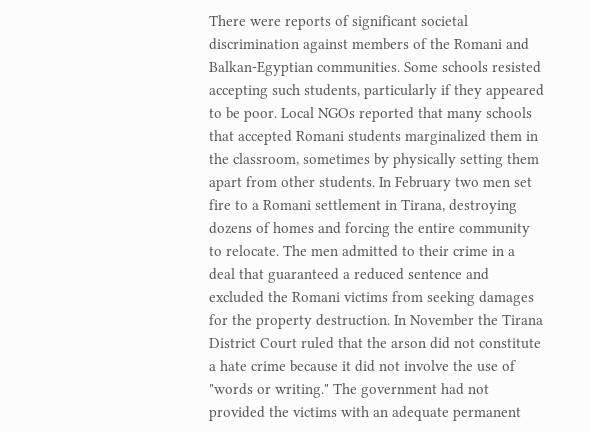There were reports of significant societal discrimination against members of the Romani and Balkan-Egyptian communities. Some schools resisted accepting such students, particularly if they appeared to be poor. Local NGOs reported that many schools that accepted Romani students marginalized them in the classroom, sometimes by physically setting them apart from other students. In February two men set fire to a Romani settlement in Tirana, destroying dozens of homes and forcing the entire community to relocate. The men admitted to their crime in a deal that guaranteed a reduced sentence and excluded the Romani victims from seeking damages for the property destruction. In November the Tirana District Court ruled that the arson did not constitute a hate crime because it did not involve the use of "words or writing." The government had not provided the victims with an adequate permanent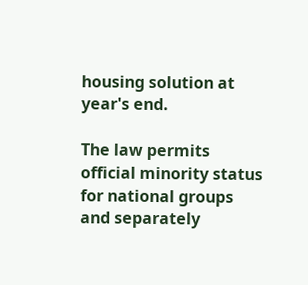housing solution at year's end.

The law permits official minority status for national groups and separately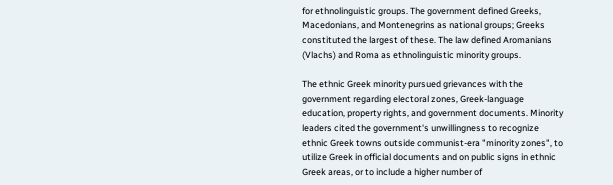for ethnolinguistic groups. The government defined Greeks, Macedonians, and Montenegrins as national groups; Greeks constituted the largest of these. The law defined Aromanians (Vlachs) and Roma as ethnolinguistic minority groups.

The ethnic Greek minority pursued grievances with the government regarding electoral zones, Greek-language education, property rights, and government documents. Minority leaders cited the government's unwillingness to recognize ethnic Greek towns outside communist-era "minority zones", to utilize Greek in official documents and on public signs in ethnic Greek areas, or to include a higher number of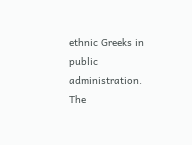ethnic Greeks in public administration. The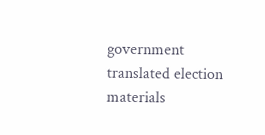government translated election materials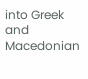into Greek and Macedonian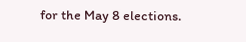for the May 8 elections.